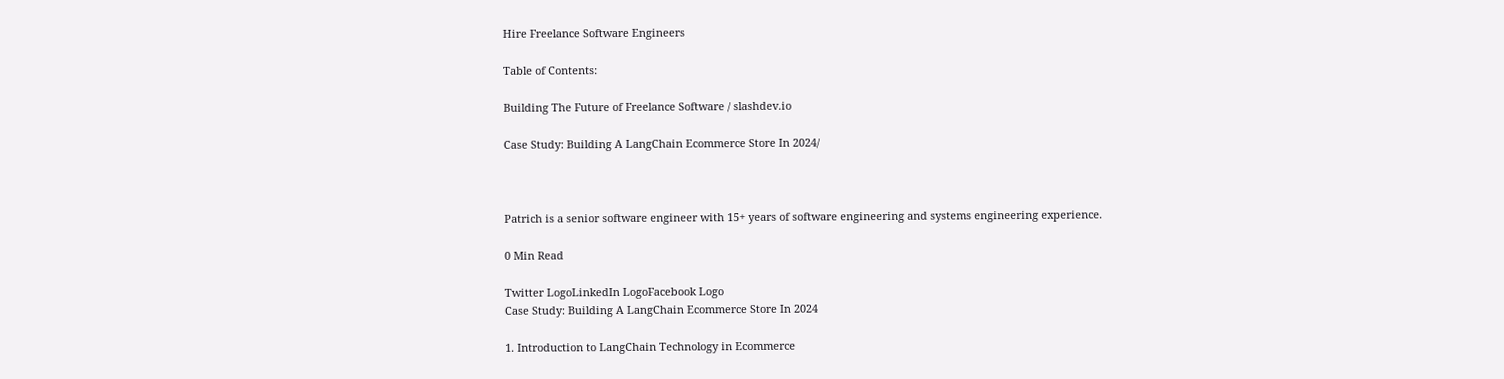Hire Freelance Software Engineers

Table of Contents:

Building The Future of Freelance Software / slashdev.io

Case Study: Building A LangChain Ecommerce Store In 2024/



Patrich is a senior software engineer with 15+ years of software engineering and systems engineering experience.

0 Min Read

Twitter LogoLinkedIn LogoFacebook Logo
Case Study: Building A LangChain Ecommerce Store In 2024

1. Introduction to LangChain Technology in Ecommerce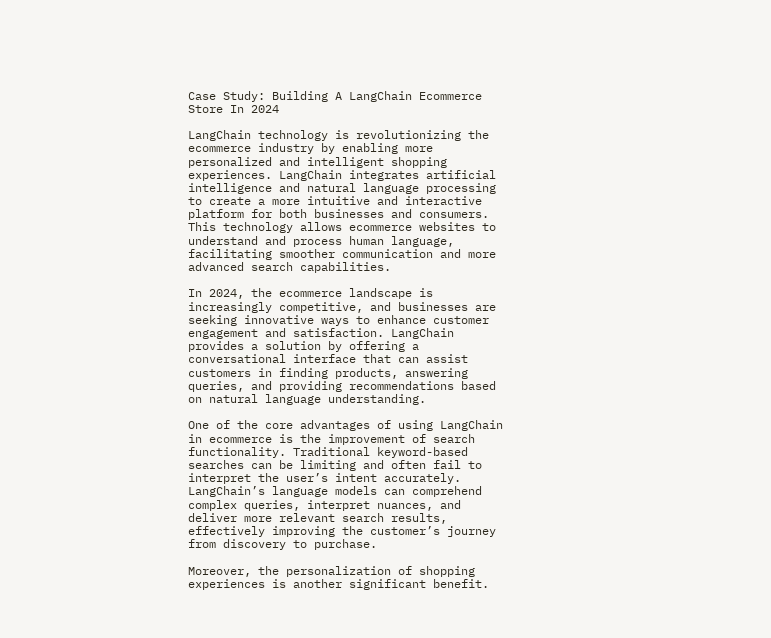Case Study: Building A LangChain Ecommerce Store In 2024

LangChain technology is revolutionizing the ecommerce industry by enabling more personalized and intelligent shopping experiences. LangChain integrates artificial intelligence and natural language processing to create a more intuitive and interactive platform for both businesses and consumers. This technology allows ecommerce websites to understand and process human language, facilitating smoother communication and more advanced search capabilities.

In 2024, the ecommerce landscape is increasingly competitive, and businesses are seeking innovative ways to enhance customer engagement and satisfaction. LangChain provides a solution by offering a conversational interface that can assist customers in finding products, answering queries, and providing recommendations based on natural language understanding.

One of the core advantages of using LangChain in ecommerce is the improvement of search functionality. Traditional keyword-based searches can be limiting and often fail to interpret the user’s intent accurately. LangChain’s language models can comprehend complex queries, interpret nuances, and deliver more relevant search results, effectively improving the customer’s journey from discovery to purchase.

Moreover, the personalization of shopping experiences is another significant benefit.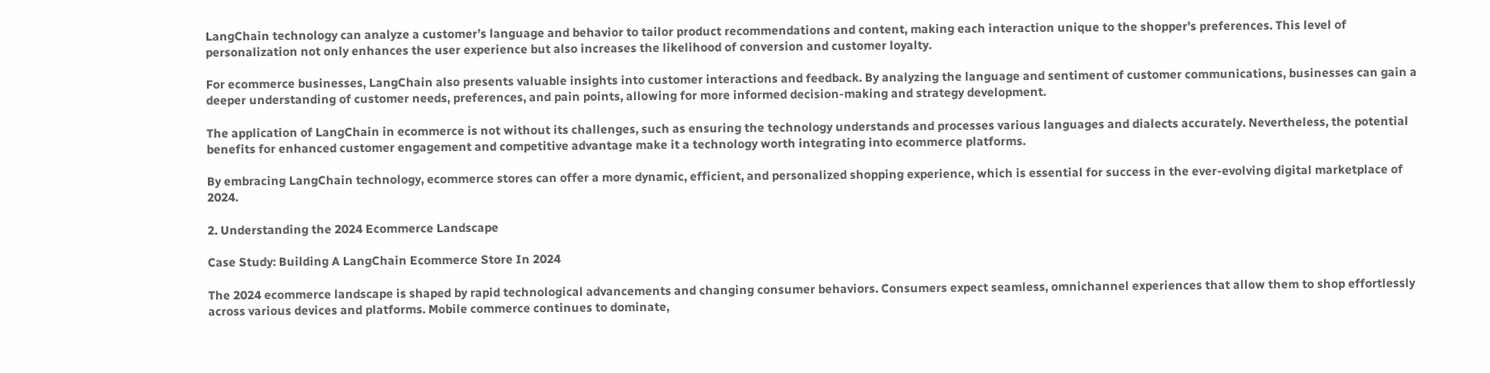LangChain technology can analyze a customer’s language and behavior to tailor product recommendations and content, making each interaction unique to the shopper’s preferences. This level of personalization not only enhances the user experience but also increases the likelihood of conversion and customer loyalty.

For ecommerce businesses, LangChain also presents valuable insights into customer interactions and feedback. By analyzing the language and sentiment of customer communications, businesses can gain a deeper understanding of customer needs, preferences, and pain points, allowing for more informed decision-making and strategy development.

The application of LangChain in ecommerce is not without its challenges, such as ensuring the technology understands and processes various languages and dialects accurately. Nevertheless, the potential benefits for enhanced customer engagement and competitive advantage make it a technology worth integrating into ecommerce platforms.

By embracing LangChain technology, ecommerce stores can offer a more dynamic, efficient, and personalized shopping experience, which is essential for success in the ever-evolving digital marketplace of 2024.

2. Understanding the 2024 Ecommerce Landscape

Case Study: Building A LangChain Ecommerce Store In 2024

The 2024 ecommerce landscape is shaped by rapid technological advancements and changing consumer behaviors. Consumers expect seamless, omnichannel experiences that allow them to shop effortlessly across various devices and platforms. Mobile commerce continues to dominate,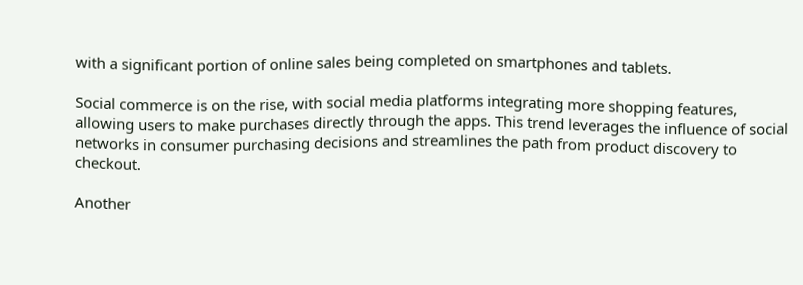with a significant portion of online sales being completed on smartphones and tablets.

Social commerce is on the rise, with social media platforms integrating more shopping features, allowing users to make purchases directly through the apps. This trend leverages the influence of social networks in consumer purchasing decisions and streamlines the path from product discovery to checkout.

Another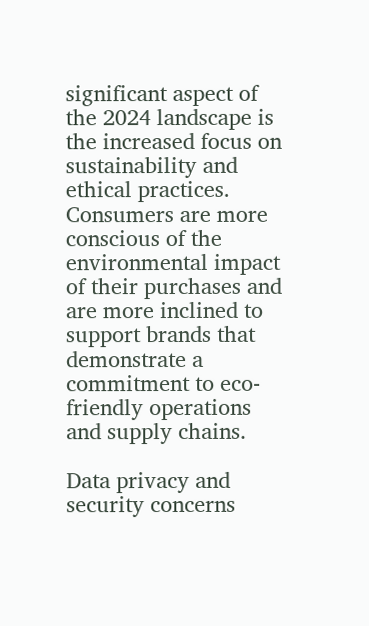significant aspect of the 2024 landscape is the increased focus on sustainability and ethical practices. Consumers are more conscious of the environmental impact of their purchases and are more inclined to support brands that demonstrate a commitment to eco-friendly operations and supply chains.

Data privacy and security concerns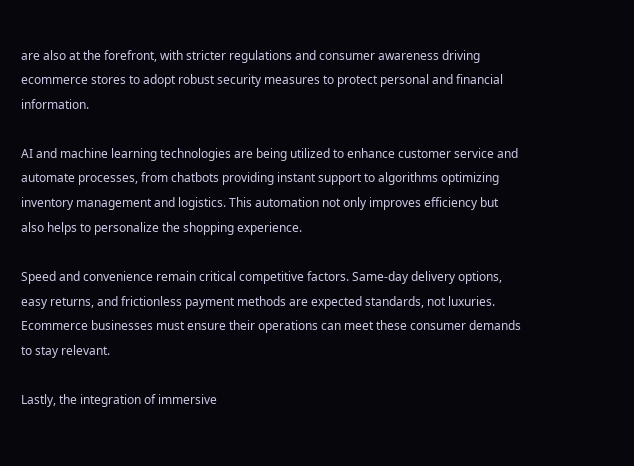are also at the forefront, with stricter regulations and consumer awareness driving ecommerce stores to adopt robust security measures to protect personal and financial information.

AI and machine learning technologies are being utilized to enhance customer service and automate processes, from chatbots providing instant support to algorithms optimizing inventory management and logistics. This automation not only improves efficiency but also helps to personalize the shopping experience.

Speed and convenience remain critical competitive factors. Same-day delivery options, easy returns, and frictionless payment methods are expected standards, not luxuries. Ecommerce businesses must ensure their operations can meet these consumer demands to stay relevant.

Lastly, the integration of immersive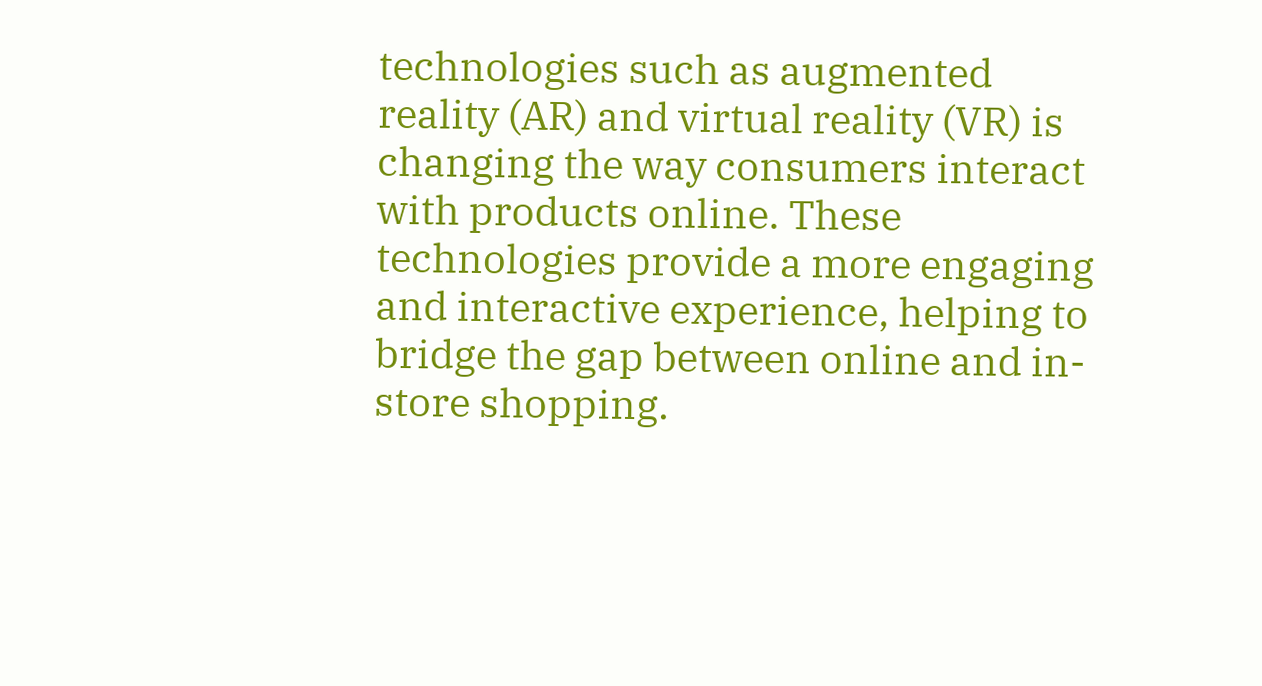technologies such as augmented reality (AR) and virtual reality (VR) is changing the way consumers interact with products online. These technologies provide a more engaging and interactive experience, helping to bridge the gap between online and in-store shopping.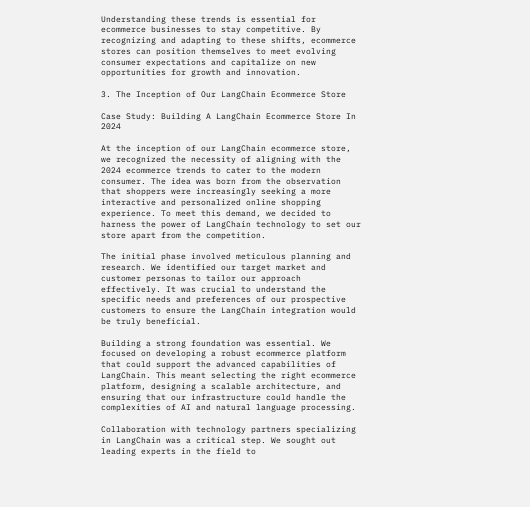Understanding these trends is essential for ecommerce businesses to stay competitive. By recognizing and adapting to these shifts, ecommerce stores can position themselves to meet evolving consumer expectations and capitalize on new opportunities for growth and innovation.

3. The Inception of Our LangChain Ecommerce Store

Case Study: Building A LangChain Ecommerce Store In 2024

At the inception of our LangChain ecommerce store, we recognized the necessity of aligning with the 2024 ecommerce trends to cater to the modern consumer. The idea was born from the observation that shoppers were increasingly seeking a more interactive and personalized online shopping experience. To meet this demand, we decided to harness the power of LangChain technology to set our store apart from the competition.

The initial phase involved meticulous planning and research. We identified our target market and customer personas to tailor our approach effectively. It was crucial to understand the specific needs and preferences of our prospective customers to ensure the LangChain integration would be truly beneficial.

Building a strong foundation was essential. We focused on developing a robust ecommerce platform that could support the advanced capabilities of LangChain. This meant selecting the right ecommerce platform, designing a scalable architecture, and ensuring that our infrastructure could handle the complexities of AI and natural language processing.

Collaboration with technology partners specializing in LangChain was a critical step. We sought out leading experts in the field to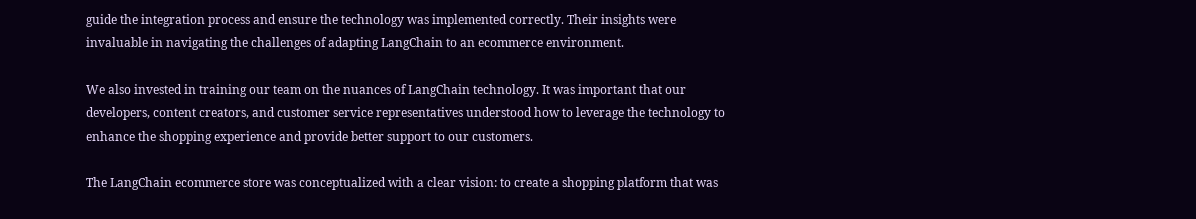guide the integration process and ensure the technology was implemented correctly. Their insights were invaluable in navigating the challenges of adapting LangChain to an ecommerce environment.

We also invested in training our team on the nuances of LangChain technology. It was important that our developers, content creators, and customer service representatives understood how to leverage the technology to enhance the shopping experience and provide better support to our customers.

The LangChain ecommerce store was conceptualized with a clear vision: to create a shopping platform that was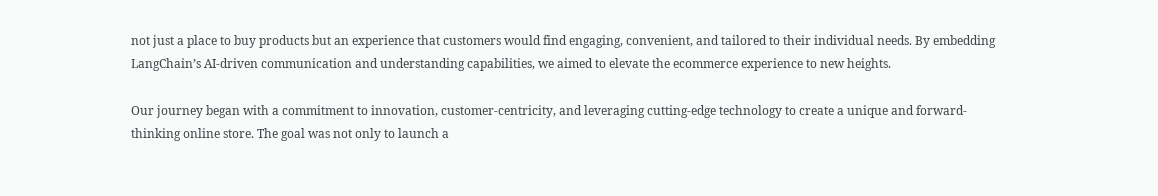not just a place to buy products but an experience that customers would find engaging, convenient, and tailored to their individual needs. By embedding LangChain’s AI-driven communication and understanding capabilities, we aimed to elevate the ecommerce experience to new heights.

Our journey began with a commitment to innovation, customer-centricity, and leveraging cutting-edge technology to create a unique and forward-thinking online store. The goal was not only to launch a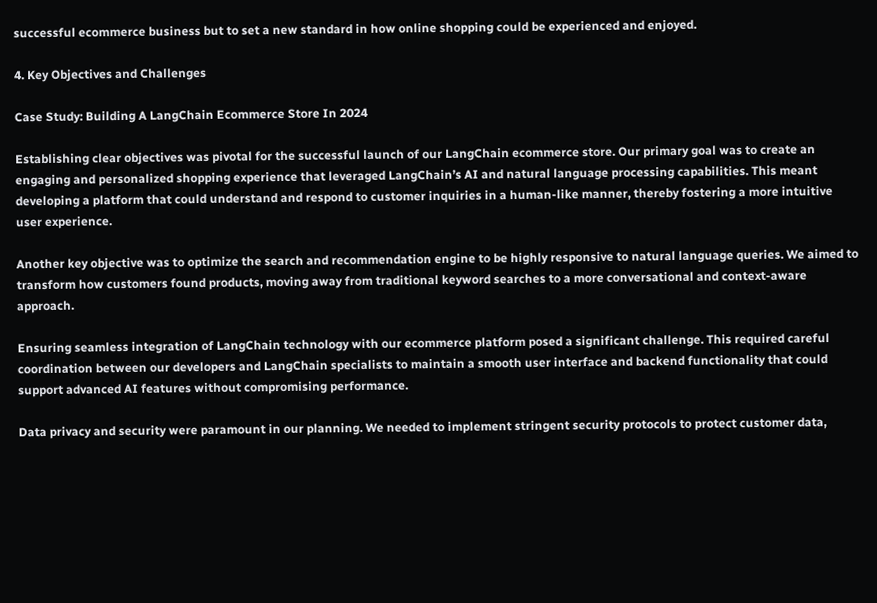successful ecommerce business but to set a new standard in how online shopping could be experienced and enjoyed.

4. Key Objectives and Challenges

Case Study: Building A LangChain Ecommerce Store In 2024

Establishing clear objectives was pivotal for the successful launch of our LangChain ecommerce store. Our primary goal was to create an engaging and personalized shopping experience that leveraged LangChain’s AI and natural language processing capabilities. This meant developing a platform that could understand and respond to customer inquiries in a human-like manner, thereby fostering a more intuitive user experience.

Another key objective was to optimize the search and recommendation engine to be highly responsive to natural language queries. We aimed to transform how customers found products, moving away from traditional keyword searches to a more conversational and context-aware approach.

Ensuring seamless integration of LangChain technology with our ecommerce platform posed a significant challenge. This required careful coordination between our developers and LangChain specialists to maintain a smooth user interface and backend functionality that could support advanced AI features without compromising performance.

Data privacy and security were paramount in our planning. We needed to implement stringent security protocols to protect customer data,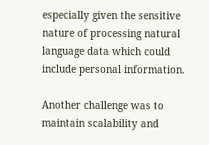especially given the sensitive nature of processing natural language data which could include personal information.

Another challenge was to maintain scalability and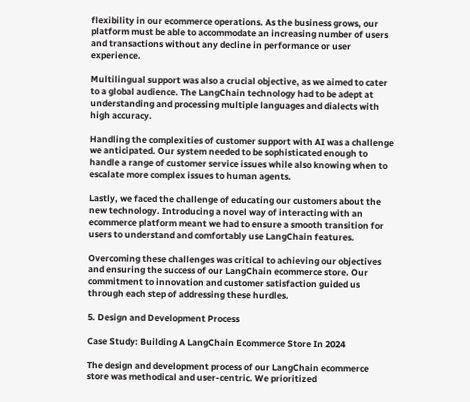flexibility in our ecommerce operations. As the business grows, our platform must be able to accommodate an increasing number of users and transactions without any decline in performance or user experience.

Multilingual support was also a crucial objective, as we aimed to cater to a global audience. The LangChain technology had to be adept at understanding and processing multiple languages and dialects with high accuracy.

Handling the complexities of customer support with AI was a challenge we anticipated. Our system needed to be sophisticated enough to handle a range of customer service issues while also knowing when to escalate more complex issues to human agents.

Lastly, we faced the challenge of educating our customers about the new technology. Introducing a novel way of interacting with an ecommerce platform meant we had to ensure a smooth transition for users to understand and comfortably use LangChain features.

Overcoming these challenges was critical to achieving our objectives and ensuring the success of our LangChain ecommerce store. Our commitment to innovation and customer satisfaction guided us through each step of addressing these hurdles.

5. Design and Development Process

Case Study: Building A LangChain Ecommerce Store In 2024

The design and development process of our LangChain ecommerce store was methodical and user-centric. We prioritized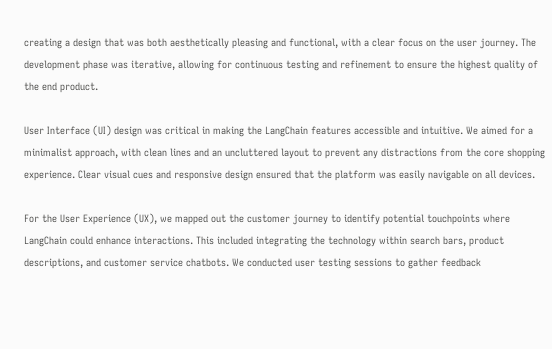creating a design that was both aesthetically pleasing and functional, with a clear focus on the user journey. The development phase was iterative, allowing for continuous testing and refinement to ensure the highest quality of the end product.

User Interface (UI) design was critical in making the LangChain features accessible and intuitive. We aimed for a minimalist approach, with clean lines and an uncluttered layout to prevent any distractions from the core shopping experience. Clear visual cues and responsive design ensured that the platform was easily navigable on all devices.

For the User Experience (UX), we mapped out the customer journey to identify potential touchpoints where LangChain could enhance interactions. This included integrating the technology within search bars, product descriptions, and customer service chatbots. We conducted user testing sessions to gather feedback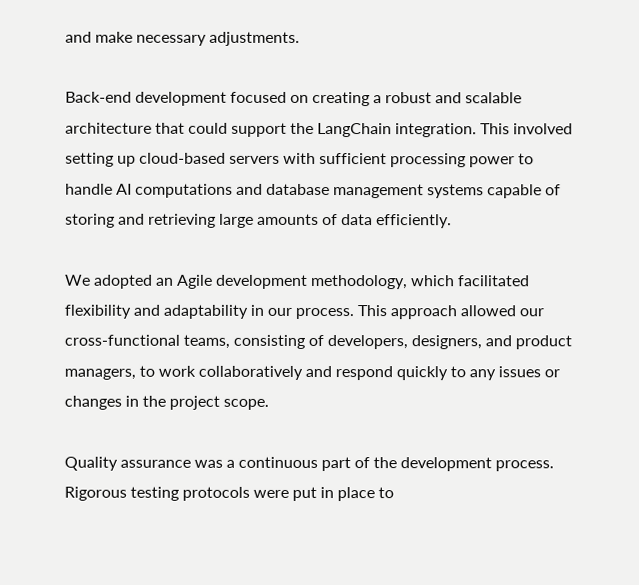and make necessary adjustments.

Back-end development focused on creating a robust and scalable architecture that could support the LangChain integration. This involved setting up cloud-based servers with sufficient processing power to handle AI computations and database management systems capable of storing and retrieving large amounts of data efficiently.

We adopted an Agile development methodology, which facilitated flexibility and adaptability in our process. This approach allowed our cross-functional teams, consisting of developers, designers, and product managers, to work collaboratively and respond quickly to any issues or changes in the project scope.

Quality assurance was a continuous part of the development process. Rigorous testing protocols were put in place to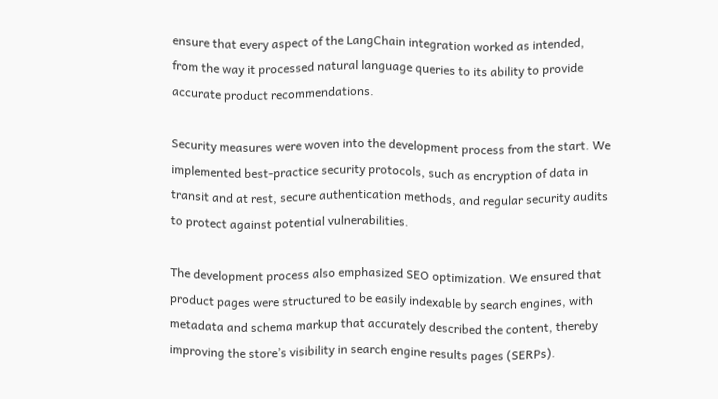ensure that every aspect of the LangChain integration worked as intended, from the way it processed natural language queries to its ability to provide accurate product recommendations.

Security measures were woven into the development process from the start. We implemented best-practice security protocols, such as encryption of data in transit and at rest, secure authentication methods, and regular security audits to protect against potential vulnerabilities.

The development process also emphasized SEO optimization. We ensured that product pages were structured to be easily indexable by search engines, with metadata and schema markup that accurately described the content, thereby improving the store’s visibility in search engine results pages (SERPs).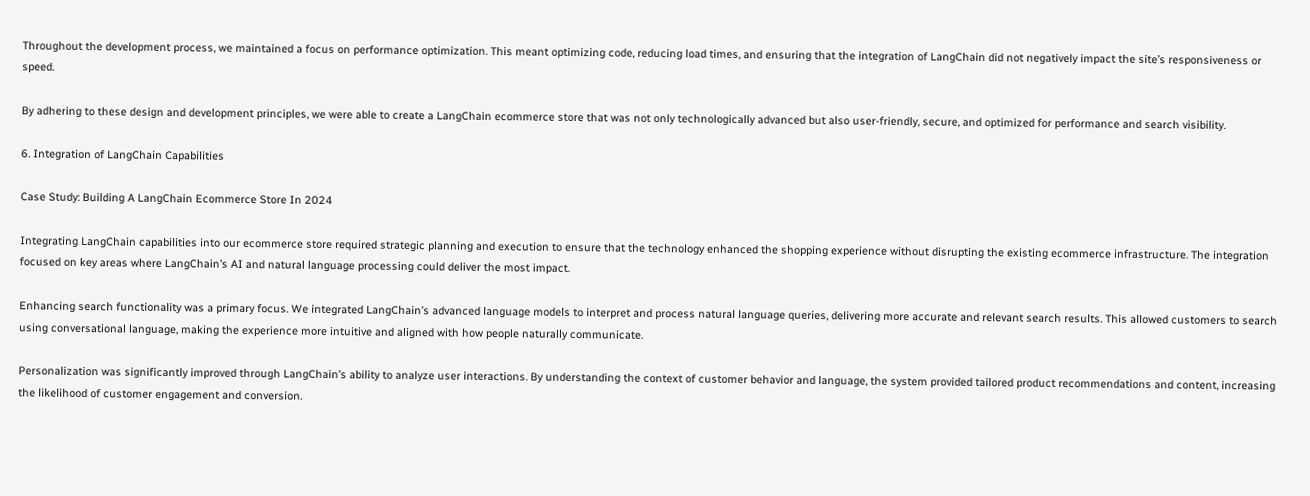Throughout the development process, we maintained a focus on performance optimization. This meant optimizing code, reducing load times, and ensuring that the integration of LangChain did not negatively impact the site’s responsiveness or speed.

By adhering to these design and development principles, we were able to create a LangChain ecommerce store that was not only technologically advanced but also user-friendly, secure, and optimized for performance and search visibility.

6. Integration of LangChain Capabilities

Case Study: Building A LangChain Ecommerce Store In 2024

Integrating LangChain capabilities into our ecommerce store required strategic planning and execution to ensure that the technology enhanced the shopping experience without disrupting the existing ecommerce infrastructure. The integration focused on key areas where LangChain’s AI and natural language processing could deliver the most impact.

Enhancing search functionality was a primary focus. We integrated LangChain’s advanced language models to interpret and process natural language queries, delivering more accurate and relevant search results. This allowed customers to search using conversational language, making the experience more intuitive and aligned with how people naturally communicate.

Personalization was significantly improved through LangChain’s ability to analyze user interactions. By understanding the context of customer behavior and language, the system provided tailored product recommendations and content, increasing the likelihood of customer engagement and conversion.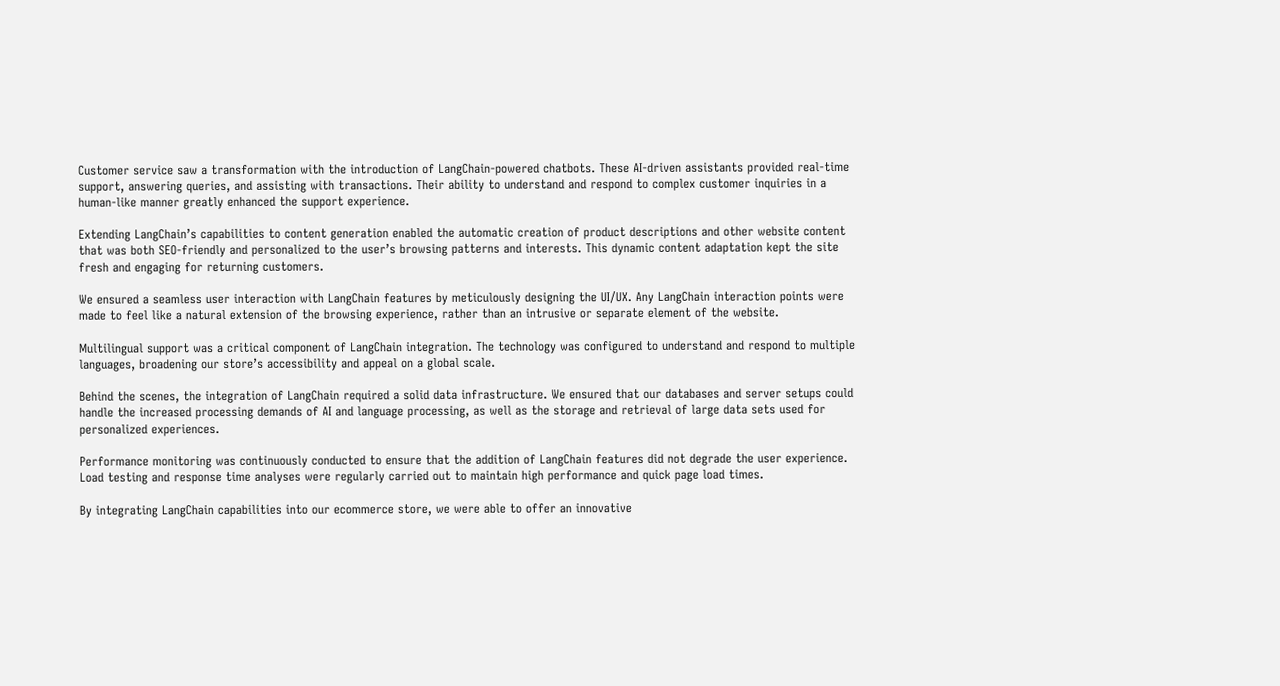Customer service saw a transformation with the introduction of LangChain-powered chatbots. These AI-driven assistants provided real-time support, answering queries, and assisting with transactions. Their ability to understand and respond to complex customer inquiries in a human-like manner greatly enhanced the support experience.

Extending LangChain’s capabilities to content generation enabled the automatic creation of product descriptions and other website content that was both SEO-friendly and personalized to the user’s browsing patterns and interests. This dynamic content adaptation kept the site fresh and engaging for returning customers.

We ensured a seamless user interaction with LangChain features by meticulously designing the UI/UX. Any LangChain interaction points were made to feel like a natural extension of the browsing experience, rather than an intrusive or separate element of the website.

Multilingual support was a critical component of LangChain integration. The technology was configured to understand and respond to multiple languages, broadening our store’s accessibility and appeal on a global scale.

Behind the scenes, the integration of LangChain required a solid data infrastructure. We ensured that our databases and server setups could handle the increased processing demands of AI and language processing, as well as the storage and retrieval of large data sets used for personalized experiences.

Performance monitoring was continuously conducted to ensure that the addition of LangChain features did not degrade the user experience. Load testing and response time analyses were regularly carried out to maintain high performance and quick page load times.

By integrating LangChain capabilities into our ecommerce store, we were able to offer an innovative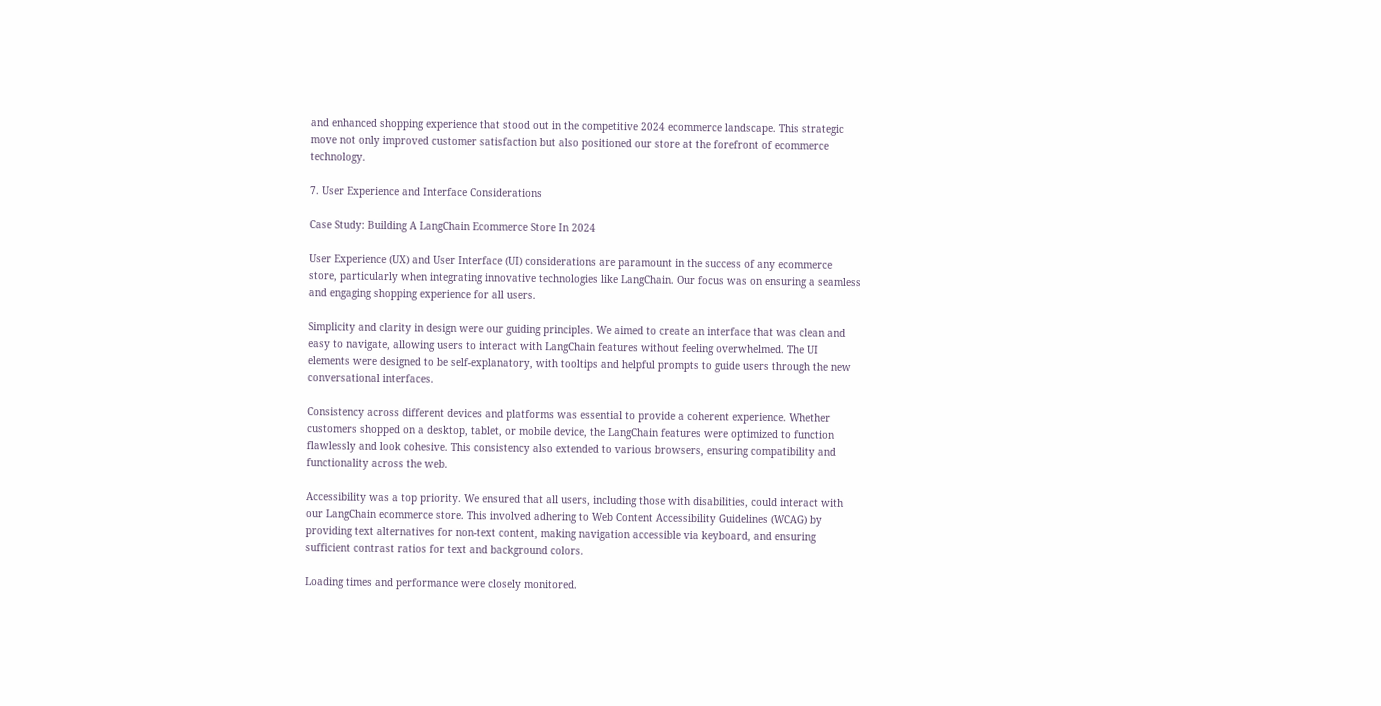and enhanced shopping experience that stood out in the competitive 2024 ecommerce landscape. This strategic move not only improved customer satisfaction but also positioned our store at the forefront of ecommerce technology.

7. User Experience and Interface Considerations

Case Study: Building A LangChain Ecommerce Store In 2024

User Experience (UX) and User Interface (UI) considerations are paramount in the success of any ecommerce store, particularly when integrating innovative technologies like LangChain. Our focus was on ensuring a seamless and engaging shopping experience for all users.

Simplicity and clarity in design were our guiding principles. We aimed to create an interface that was clean and easy to navigate, allowing users to interact with LangChain features without feeling overwhelmed. The UI elements were designed to be self-explanatory, with tooltips and helpful prompts to guide users through the new conversational interfaces.

Consistency across different devices and platforms was essential to provide a coherent experience. Whether customers shopped on a desktop, tablet, or mobile device, the LangChain features were optimized to function flawlessly and look cohesive. This consistency also extended to various browsers, ensuring compatibility and functionality across the web.

Accessibility was a top priority. We ensured that all users, including those with disabilities, could interact with our LangChain ecommerce store. This involved adhering to Web Content Accessibility Guidelines (WCAG) by providing text alternatives for non-text content, making navigation accessible via keyboard, and ensuring sufficient contrast ratios for text and background colors.

Loading times and performance were closely monitored.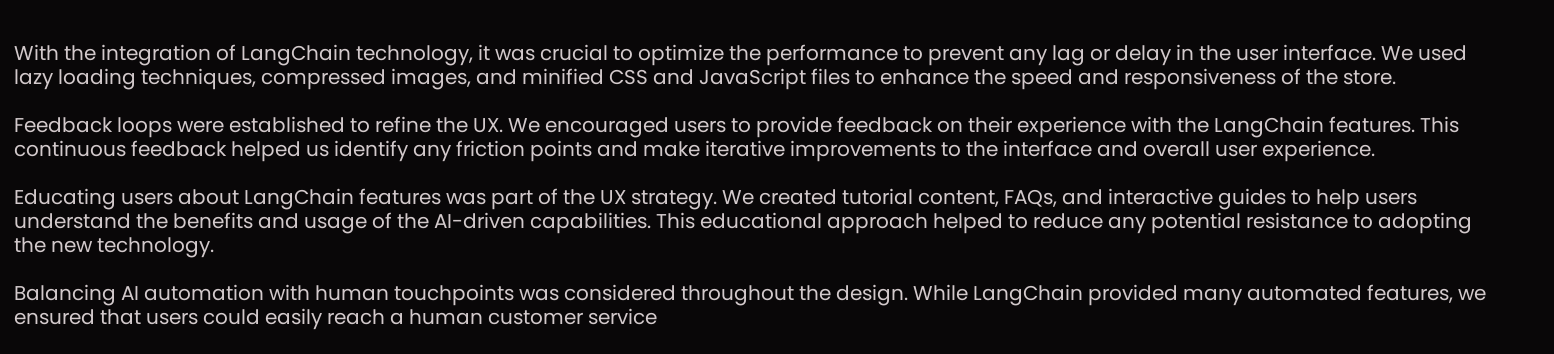With the integration of LangChain technology, it was crucial to optimize the performance to prevent any lag or delay in the user interface. We used lazy loading techniques, compressed images, and minified CSS and JavaScript files to enhance the speed and responsiveness of the store.

Feedback loops were established to refine the UX. We encouraged users to provide feedback on their experience with the LangChain features. This continuous feedback helped us identify any friction points and make iterative improvements to the interface and overall user experience.

Educating users about LangChain features was part of the UX strategy. We created tutorial content, FAQs, and interactive guides to help users understand the benefits and usage of the AI-driven capabilities. This educational approach helped to reduce any potential resistance to adopting the new technology.

Balancing AI automation with human touchpoints was considered throughout the design. While LangChain provided many automated features, we ensured that users could easily reach a human customer service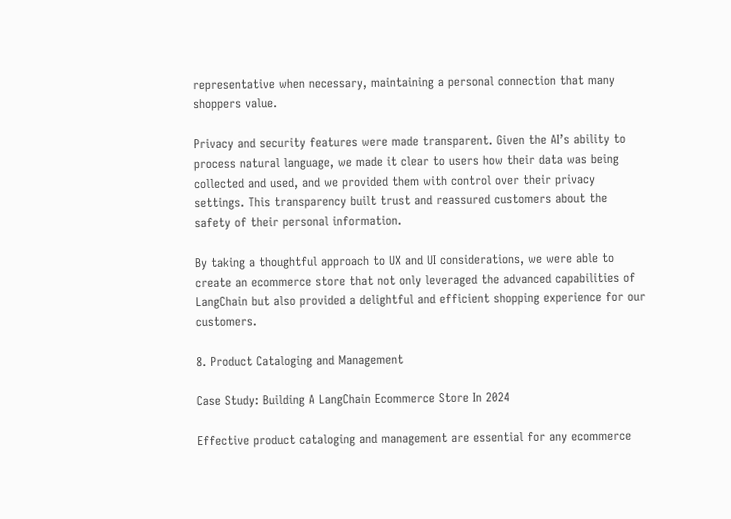representative when necessary, maintaining a personal connection that many shoppers value.

Privacy and security features were made transparent. Given the AI’s ability to process natural language, we made it clear to users how their data was being collected and used, and we provided them with control over their privacy settings. This transparency built trust and reassured customers about the safety of their personal information.

By taking a thoughtful approach to UX and UI considerations, we were able to create an ecommerce store that not only leveraged the advanced capabilities of LangChain but also provided a delightful and efficient shopping experience for our customers.

8. Product Cataloging and Management

Case Study: Building A LangChain Ecommerce Store In 2024

Effective product cataloging and management are essential for any ecommerce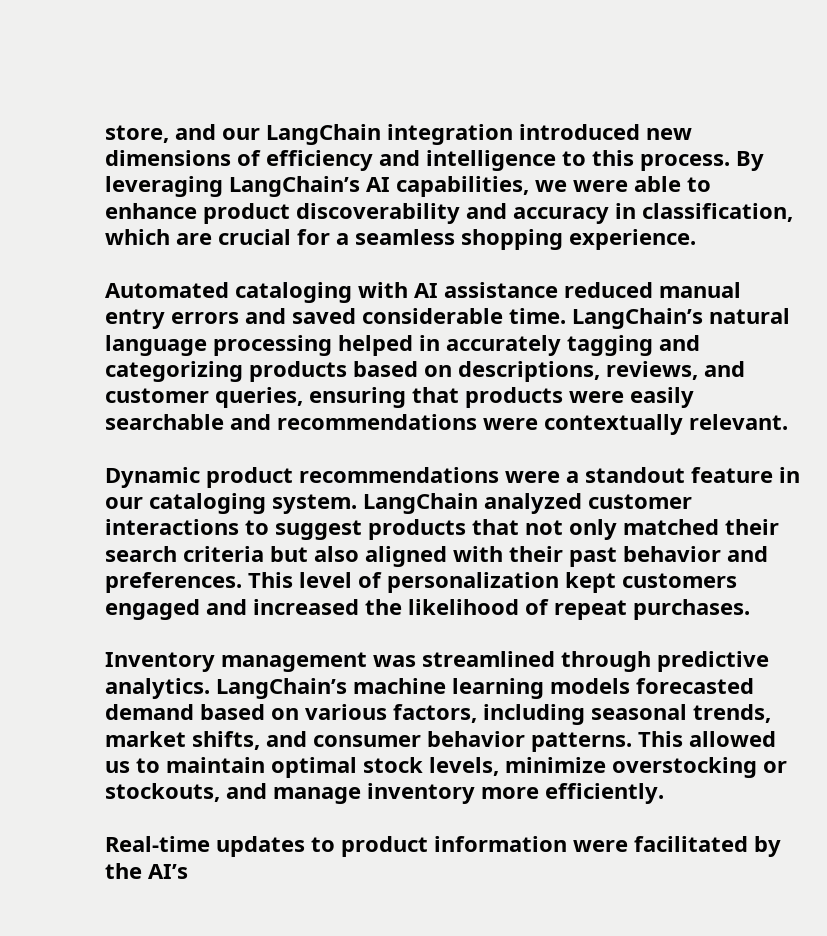store, and our LangChain integration introduced new dimensions of efficiency and intelligence to this process. By leveraging LangChain’s AI capabilities, we were able to enhance product discoverability and accuracy in classification, which are crucial for a seamless shopping experience.

Automated cataloging with AI assistance reduced manual entry errors and saved considerable time. LangChain’s natural language processing helped in accurately tagging and categorizing products based on descriptions, reviews, and customer queries, ensuring that products were easily searchable and recommendations were contextually relevant.

Dynamic product recommendations were a standout feature in our cataloging system. LangChain analyzed customer interactions to suggest products that not only matched their search criteria but also aligned with their past behavior and preferences. This level of personalization kept customers engaged and increased the likelihood of repeat purchases.

Inventory management was streamlined through predictive analytics. LangChain’s machine learning models forecasted demand based on various factors, including seasonal trends, market shifts, and consumer behavior patterns. This allowed us to maintain optimal stock levels, minimize overstocking or stockouts, and manage inventory more efficiently.

Real-time updates to product information were facilitated by the AI’s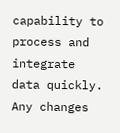capability to process and integrate data quickly. Any changes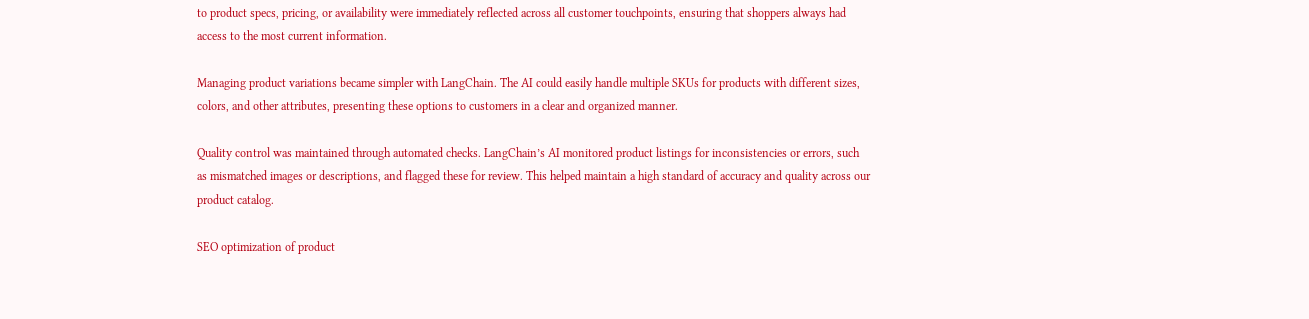to product specs, pricing, or availability were immediately reflected across all customer touchpoints, ensuring that shoppers always had access to the most current information.

Managing product variations became simpler with LangChain. The AI could easily handle multiple SKUs for products with different sizes, colors, and other attributes, presenting these options to customers in a clear and organized manner.

Quality control was maintained through automated checks. LangChain’s AI monitored product listings for inconsistencies or errors, such as mismatched images or descriptions, and flagged these for review. This helped maintain a high standard of accuracy and quality across our product catalog.

SEO optimization of product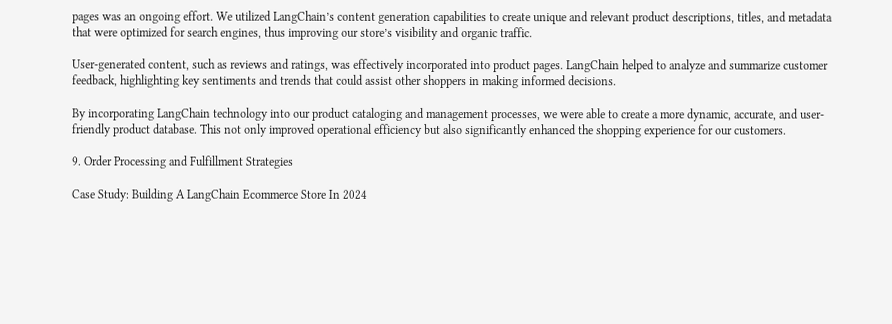pages was an ongoing effort. We utilized LangChain’s content generation capabilities to create unique and relevant product descriptions, titles, and metadata that were optimized for search engines, thus improving our store’s visibility and organic traffic.

User-generated content, such as reviews and ratings, was effectively incorporated into product pages. LangChain helped to analyze and summarize customer feedback, highlighting key sentiments and trends that could assist other shoppers in making informed decisions.

By incorporating LangChain technology into our product cataloging and management processes, we were able to create a more dynamic, accurate, and user-friendly product database. This not only improved operational efficiency but also significantly enhanced the shopping experience for our customers.

9. Order Processing and Fulfillment Strategies

Case Study: Building A LangChain Ecommerce Store In 2024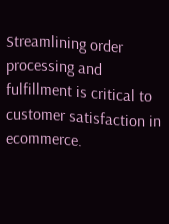Streamlining order processing and fulfillment is critical to customer satisfaction in ecommerce.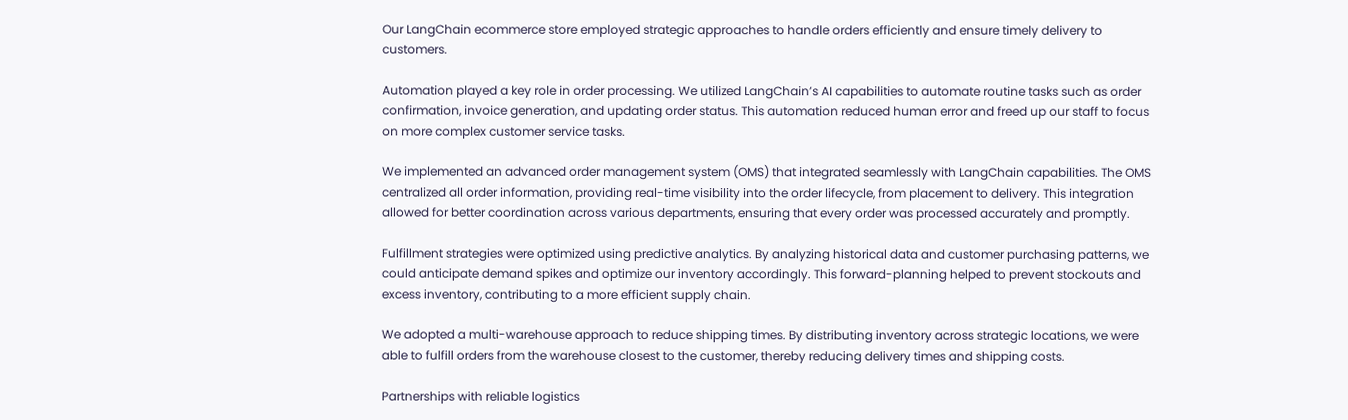Our LangChain ecommerce store employed strategic approaches to handle orders efficiently and ensure timely delivery to customers.

Automation played a key role in order processing. We utilized LangChain’s AI capabilities to automate routine tasks such as order confirmation, invoice generation, and updating order status. This automation reduced human error and freed up our staff to focus on more complex customer service tasks.

We implemented an advanced order management system (OMS) that integrated seamlessly with LangChain capabilities. The OMS centralized all order information, providing real-time visibility into the order lifecycle, from placement to delivery. This integration allowed for better coordination across various departments, ensuring that every order was processed accurately and promptly.

Fulfillment strategies were optimized using predictive analytics. By analyzing historical data and customer purchasing patterns, we could anticipate demand spikes and optimize our inventory accordingly. This forward-planning helped to prevent stockouts and excess inventory, contributing to a more efficient supply chain.

We adopted a multi-warehouse approach to reduce shipping times. By distributing inventory across strategic locations, we were able to fulfill orders from the warehouse closest to the customer, thereby reducing delivery times and shipping costs.

Partnerships with reliable logistics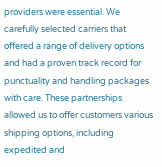providers were essential. We carefully selected carriers that offered a range of delivery options and had a proven track record for punctuality and handling packages with care. These partnerships allowed us to offer customers various shipping options, including expedited and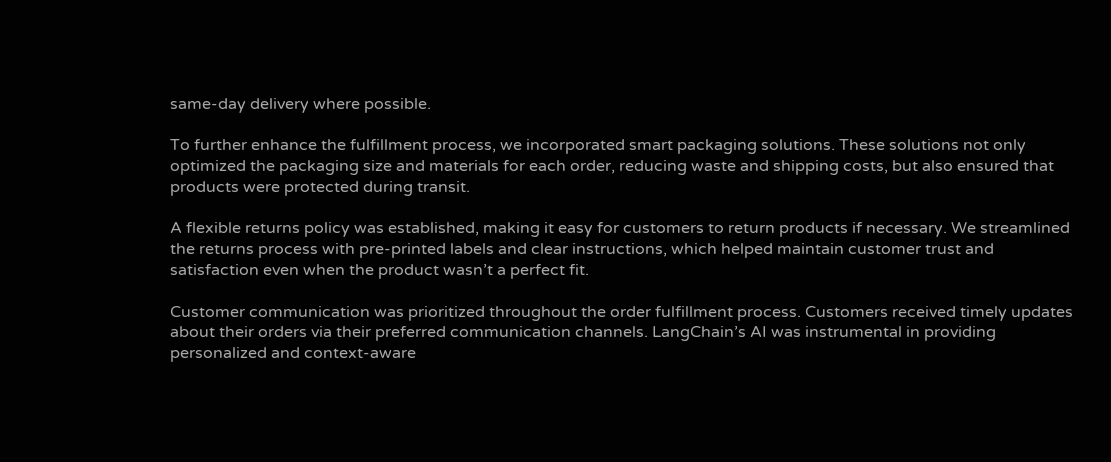same-day delivery where possible.

To further enhance the fulfillment process, we incorporated smart packaging solutions. These solutions not only optimized the packaging size and materials for each order, reducing waste and shipping costs, but also ensured that products were protected during transit.

A flexible returns policy was established, making it easy for customers to return products if necessary. We streamlined the returns process with pre-printed labels and clear instructions, which helped maintain customer trust and satisfaction even when the product wasn’t a perfect fit.

Customer communication was prioritized throughout the order fulfillment process. Customers received timely updates about their orders via their preferred communication channels. LangChain’s AI was instrumental in providing personalized and context-aware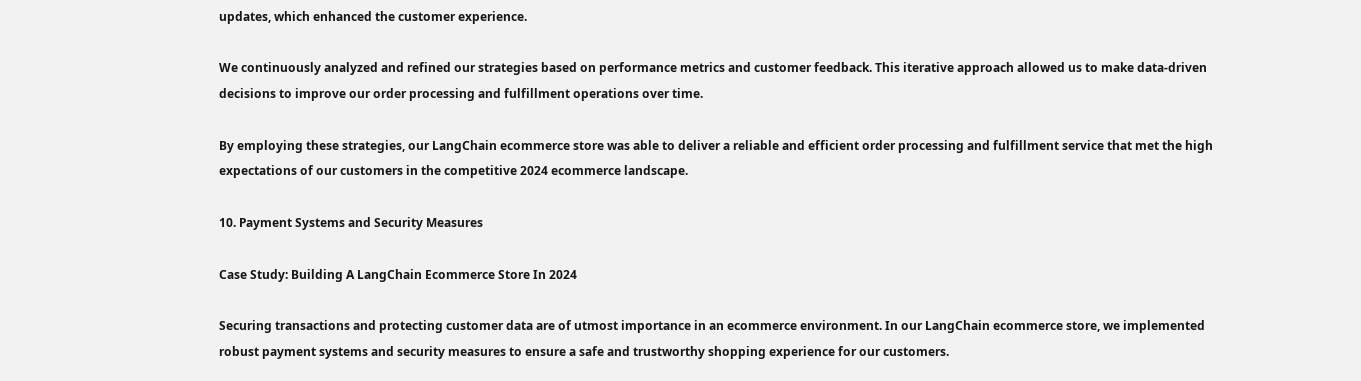updates, which enhanced the customer experience.

We continuously analyzed and refined our strategies based on performance metrics and customer feedback. This iterative approach allowed us to make data-driven decisions to improve our order processing and fulfillment operations over time.

By employing these strategies, our LangChain ecommerce store was able to deliver a reliable and efficient order processing and fulfillment service that met the high expectations of our customers in the competitive 2024 ecommerce landscape.

10. Payment Systems and Security Measures

Case Study: Building A LangChain Ecommerce Store In 2024

Securing transactions and protecting customer data are of utmost importance in an ecommerce environment. In our LangChain ecommerce store, we implemented robust payment systems and security measures to ensure a safe and trustworthy shopping experience for our customers.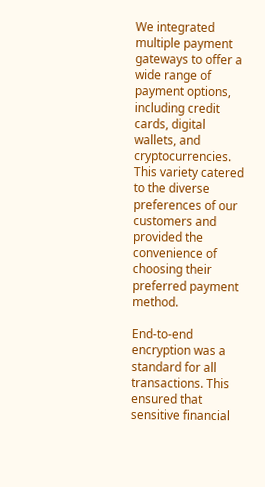We integrated multiple payment gateways to offer a wide range of payment options, including credit cards, digital wallets, and cryptocurrencies. This variety catered to the diverse preferences of our customers and provided the convenience of choosing their preferred payment method.

End-to-end encryption was a standard for all transactions. This ensured that sensitive financial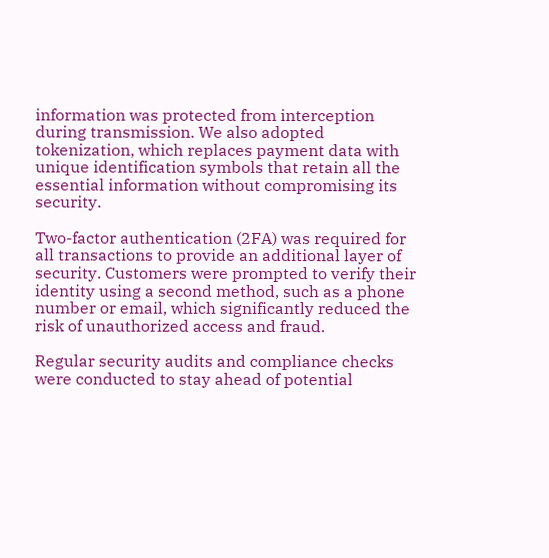information was protected from interception during transmission. We also adopted tokenization, which replaces payment data with unique identification symbols that retain all the essential information without compromising its security.

Two-factor authentication (2FA) was required for all transactions to provide an additional layer of security. Customers were prompted to verify their identity using a second method, such as a phone number or email, which significantly reduced the risk of unauthorized access and fraud.

Regular security audits and compliance checks were conducted to stay ahead of potential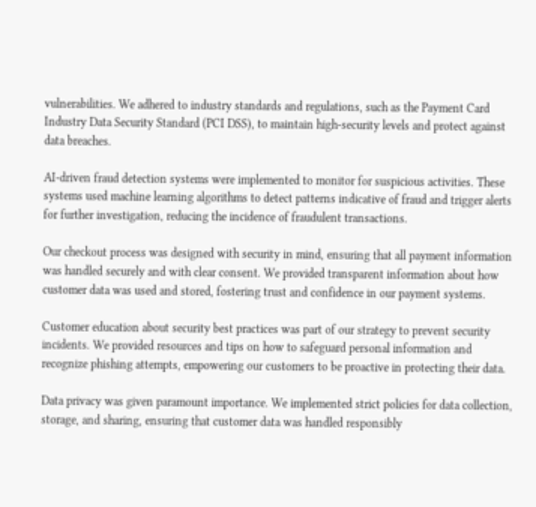vulnerabilities. We adhered to industry standards and regulations, such as the Payment Card Industry Data Security Standard (PCI DSS), to maintain high-security levels and protect against data breaches.

AI-driven fraud detection systems were implemented to monitor for suspicious activities. These systems used machine learning algorithms to detect patterns indicative of fraud and trigger alerts for further investigation, reducing the incidence of fraudulent transactions.

Our checkout process was designed with security in mind, ensuring that all payment information was handled securely and with clear consent. We provided transparent information about how customer data was used and stored, fostering trust and confidence in our payment systems.

Customer education about security best practices was part of our strategy to prevent security incidents. We provided resources and tips on how to safeguard personal information and recognize phishing attempts, empowering our customers to be proactive in protecting their data.

Data privacy was given paramount importance. We implemented strict policies for data collection, storage, and sharing, ensuring that customer data was handled responsibly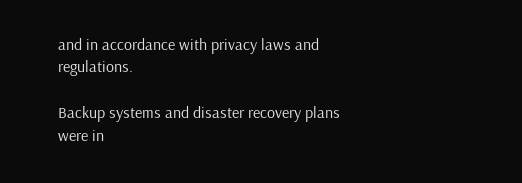and in accordance with privacy laws and regulations.

Backup systems and disaster recovery plans were in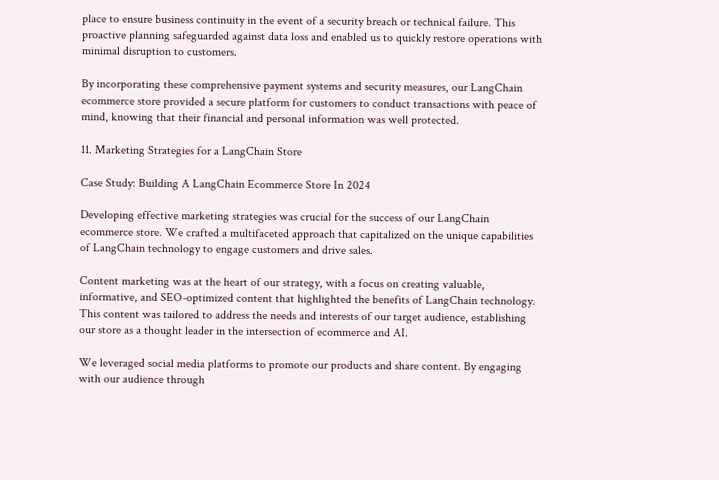place to ensure business continuity in the event of a security breach or technical failure. This proactive planning safeguarded against data loss and enabled us to quickly restore operations with minimal disruption to customers.

By incorporating these comprehensive payment systems and security measures, our LangChain ecommerce store provided a secure platform for customers to conduct transactions with peace of mind, knowing that their financial and personal information was well protected.

11. Marketing Strategies for a LangChain Store

Case Study: Building A LangChain Ecommerce Store In 2024

Developing effective marketing strategies was crucial for the success of our LangChain ecommerce store. We crafted a multifaceted approach that capitalized on the unique capabilities of LangChain technology to engage customers and drive sales.

Content marketing was at the heart of our strategy, with a focus on creating valuable, informative, and SEO-optimized content that highlighted the benefits of LangChain technology. This content was tailored to address the needs and interests of our target audience, establishing our store as a thought leader in the intersection of ecommerce and AI.

We leveraged social media platforms to promote our products and share content. By engaging with our audience through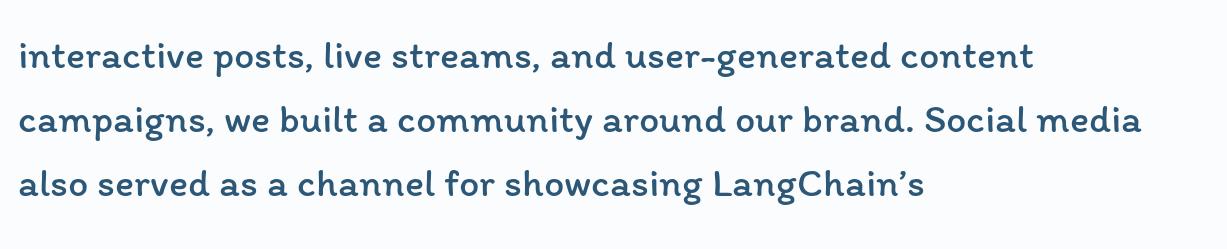interactive posts, live streams, and user-generated content campaigns, we built a community around our brand. Social media also served as a channel for showcasing LangChain’s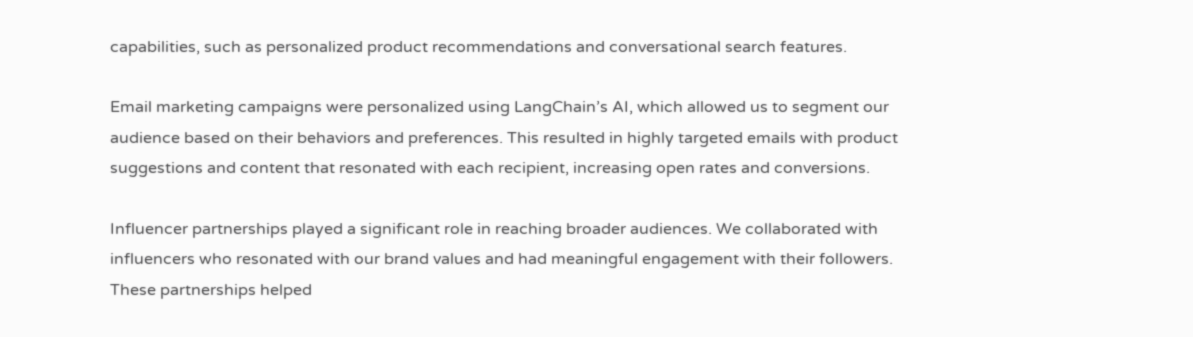capabilities, such as personalized product recommendations and conversational search features.

Email marketing campaigns were personalized using LangChain’s AI, which allowed us to segment our audience based on their behaviors and preferences. This resulted in highly targeted emails with product suggestions and content that resonated with each recipient, increasing open rates and conversions.

Influencer partnerships played a significant role in reaching broader audiences. We collaborated with influencers who resonated with our brand values and had meaningful engagement with their followers. These partnerships helped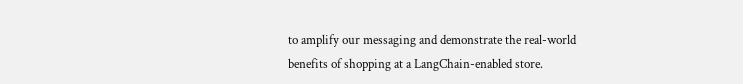to amplify our messaging and demonstrate the real-world benefits of shopping at a LangChain-enabled store.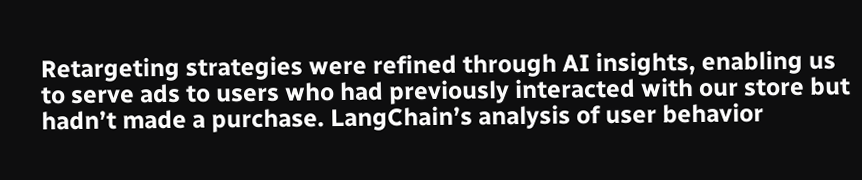Retargeting strategies were refined through AI insights, enabling us to serve ads to users who had previously interacted with our store but hadn’t made a purchase. LangChain’s analysis of user behavior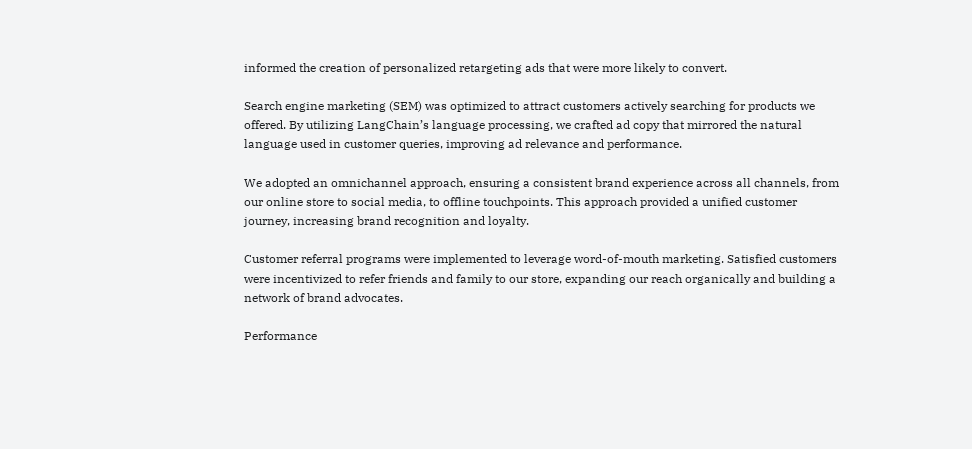informed the creation of personalized retargeting ads that were more likely to convert.

Search engine marketing (SEM) was optimized to attract customers actively searching for products we offered. By utilizing LangChain’s language processing, we crafted ad copy that mirrored the natural language used in customer queries, improving ad relevance and performance.

We adopted an omnichannel approach, ensuring a consistent brand experience across all channels, from our online store to social media, to offline touchpoints. This approach provided a unified customer journey, increasing brand recognition and loyalty.

Customer referral programs were implemented to leverage word-of-mouth marketing. Satisfied customers were incentivized to refer friends and family to our store, expanding our reach organically and building a network of brand advocates.

Performance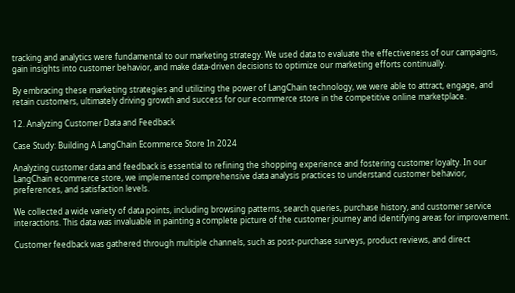tracking and analytics were fundamental to our marketing strategy. We used data to evaluate the effectiveness of our campaigns, gain insights into customer behavior, and make data-driven decisions to optimize our marketing efforts continually.

By embracing these marketing strategies and utilizing the power of LangChain technology, we were able to attract, engage, and retain customers, ultimately driving growth and success for our ecommerce store in the competitive online marketplace.

12. Analyzing Customer Data and Feedback

Case Study: Building A LangChain Ecommerce Store In 2024

Analyzing customer data and feedback is essential to refining the shopping experience and fostering customer loyalty. In our LangChain ecommerce store, we implemented comprehensive data analysis practices to understand customer behavior, preferences, and satisfaction levels.

We collected a wide variety of data points, including browsing patterns, search queries, purchase history, and customer service interactions. This data was invaluable in painting a complete picture of the customer journey and identifying areas for improvement.

Customer feedback was gathered through multiple channels, such as post-purchase surveys, product reviews, and direct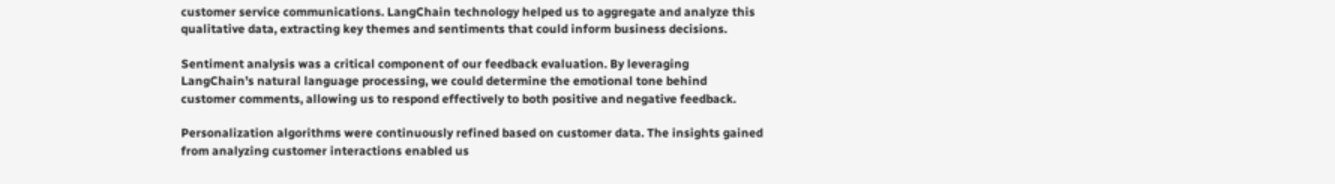customer service communications. LangChain technology helped us to aggregate and analyze this qualitative data, extracting key themes and sentiments that could inform business decisions.

Sentiment analysis was a critical component of our feedback evaluation. By leveraging LangChain’s natural language processing, we could determine the emotional tone behind customer comments, allowing us to respond effectively to both positive and negative feedback.

Personalization algorithms were continuously refined based on customer data. The insights gained from analyzing customer interactions enabled us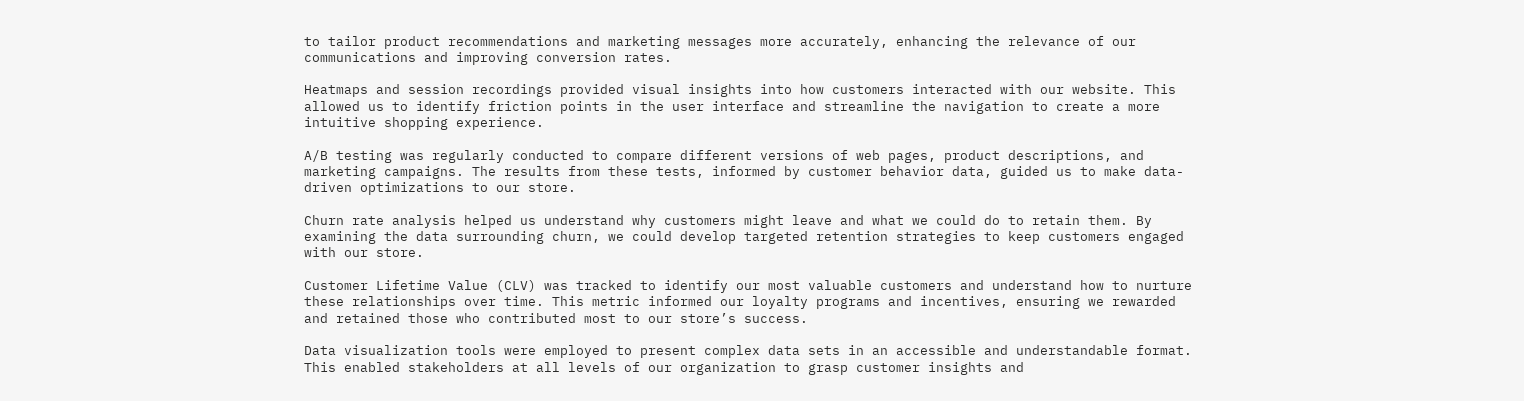to tailor product recommendations and marketing messages more accurately, enhancing the relevance of our communications and improving conversion rates.

Heatmaps and session recordings provided visual insights into how customers interacted with our website. This allowed us to identify friction points in the user interface and streamline the navigation to create a more intuitive shopping experience.

A/B testing was regularly conducted to compare different versions of web pages, product descriptions, and marketing campaigns. The results from these tests, informed by customer behavior data, guided us to make data-driven optimizations to our store.

Churn rate analysis helped us understand why customers might leave and what we could do to retain them. By examining the data surrounding churn, we could develop targeted retention strategies to keep customers engaged with our store.

Customer Lifetime Value (CLV) was tracked to identify our most valuable customers and understand how to nurture these relationships over time. This metric informed our loyalty programs and incentives, ensuring we rewarded and retained those who contributed most to our store’s success.

Data visualization tools were employed to present complex data sets in an accessible and understandable format. This enabled stakeholders at all levels of our organization to grasp customer insights and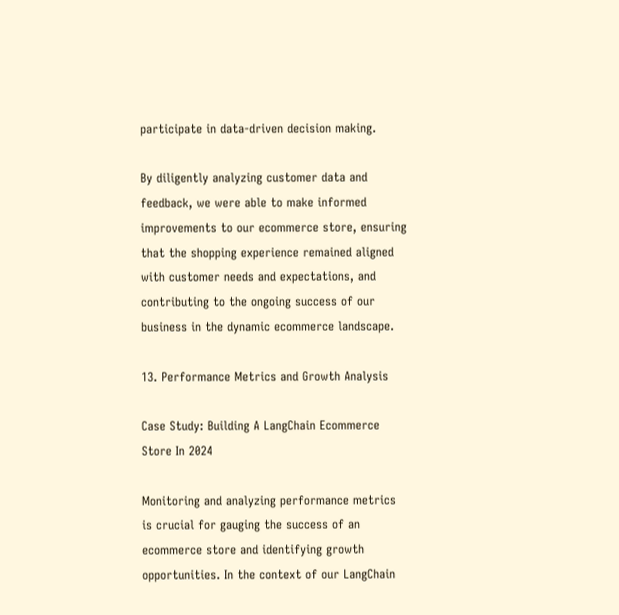participate in data-driven decision making.

By diligently analyzing customer data and feedback, we were able to make informed improvements to our ecommerce store, ensuring that the shopping experience remained aligned with customer needs and expectations, and contributing to the ongoing success of our business in the dynamic ecommerce landscape.

13. Performance Metrics and Growth Analysis

Case Study: Building A LangChain Ecommerce Store In 2024

Monitoring and analyzing performance metrics is crucial for gauging the success of an ecommerce store and identifying growth opportunities. In the context of our LangChain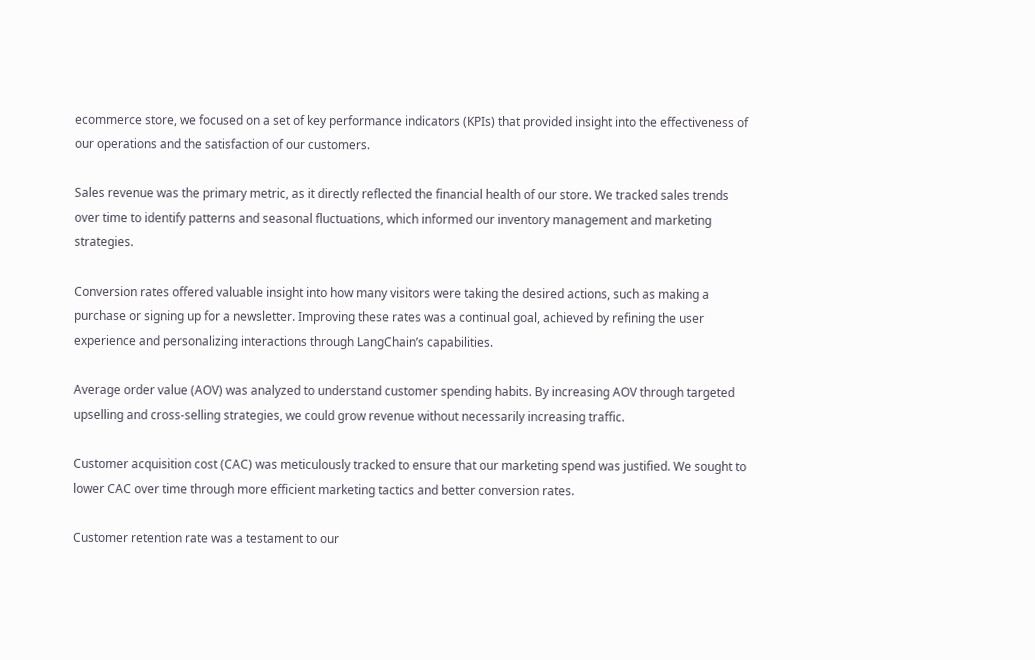ecommerce store, we focused on a set of key performance indicators (KPIs) that provided insight into the effectiveness of our operations and the satisfaction of our customers.

Sales revenue was the primary metric, as it directly reflected the financial health of our store. We tracked sales trends over time to identify patterns and seasonal fluctuations, which informed our inventory management and marketing strategies.

Conversion rates offered valuable insight into how many visitors were taking the desired actions, such as making a purchase or signing up for a newsletter. Improving these rates was a continual goal, achieved by refining the user experience and personalizing interactions through LangChain’s capabilities.

Average order value (AOV) was analyzed to understand customer spending habits. By increasing AOV through targeted upselling and cross-selling strategies, we could grow revenue without necessarily increasing traffic.

Customer acquisition cost (CAC) was meticulously tracked to ensure that our marketing spend was justified. We sought to lower CAC over time through more efficient marketing tactics and better conversion rates.

Customer retention rate was a testament to our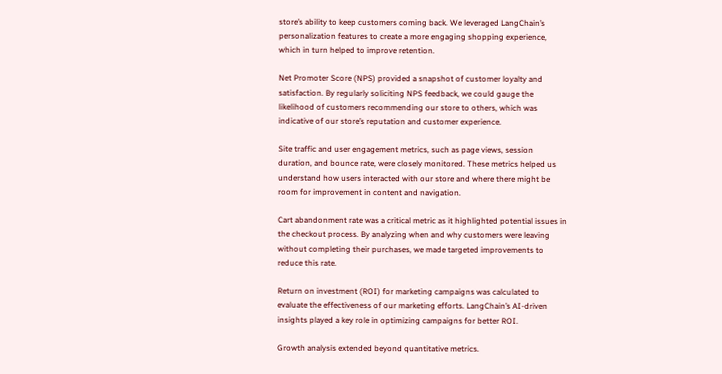store’s ability to keep customers coming back. We leveraged LangChain’s personalization features to create a more engaging shopping experience, which in turn helped to improve retention.

Net Promoter Score (NPS) provided a snapshot of customer loyalty and satisfaction. By regularly soliciting NPS feedback, we could gauge the likelihood of customers recommending our store to others, which was indicative of our store’s reputation and customer experience.

Site traffic and user engagement metrics, such as page views, session duration, and bounce rate, were closely monitored. These metrics helped us understand how users interacted with our store and where there might be room for improvement in content and navigation.

Cart abandonment rate was a critical metric as it highlighted potential issues in the checkout process. By analyzing when and why customers were leaving without completing their purchases, we made targeted improvements to reduce this rate.

Return on investment (ROI) for marketing campaigns was calculated to evaluate the effectiveness of our marketing efforts. LangChain’s AI-driven insights played a key role in optimizing campaigns for better ROI.

Growth analysis extended beyond quantitative metrics.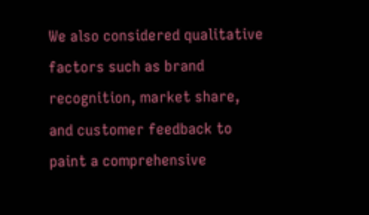We also considered qualitative factors such as brand recognition, market share, and customer feedback to paint a comprehensive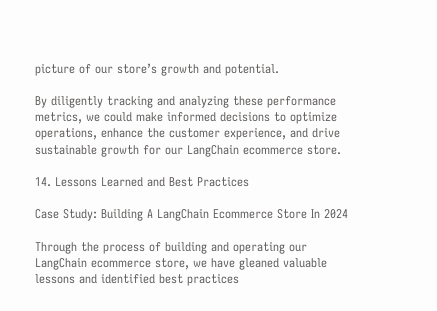picture of our store’s growth and potential.

By diligently tracking and analyzing these performance metrics, we could make informed decisions to optimize operations, enhance the customer experience, and drive sustainable growth for our LangChain ecommerce store.

14. Lessons Learned and Best Practices

Case Study: Building A LangChain Ecommerce Store In 2024

Through the process of building and operating our LangChain ecommerce store, we have gleaned valuable lessons and identified best practices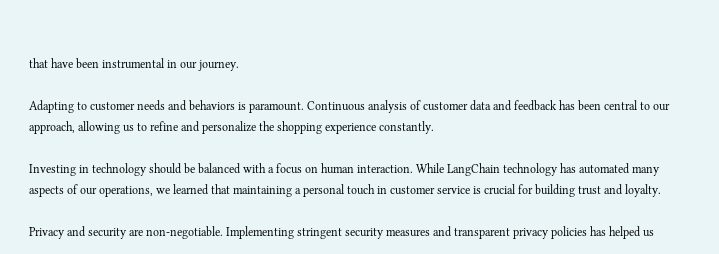that have been instrumental in our journey.

Adapting to customer needs and behaviors is paramount. Continuous analysis of customer data and feedback has been central to our approach, allowing us to refine and personalize the shopping experience constantly.

Investing in technology should be balanced with a focus on human interaction. While LangChain technology has automated many aspects of our operations, we learned that maintaining a personal touch in customer service is crucial for building trust and loyalty.

Privacy and security are non-negotiable. Implementing stringent security measures and transparent privacy policies has helped us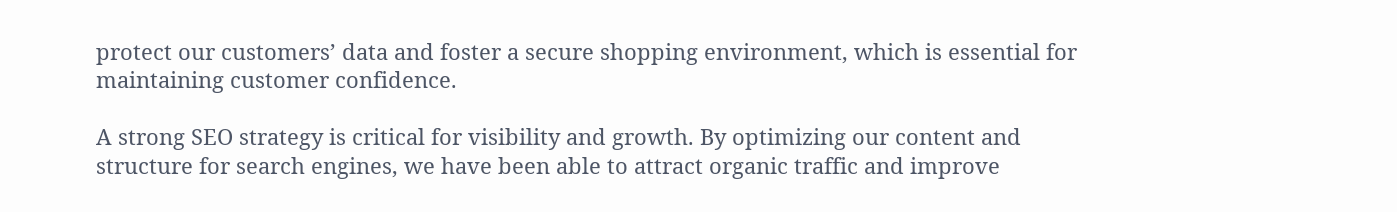protect our customers’ data and foster a secure shopping environment, which is essential for maintaining customer confidence.

A strong SEO strategy is critical for visibility and growth. By optimizing our content and structure for search engines, we have been able to attract organic traffic and improve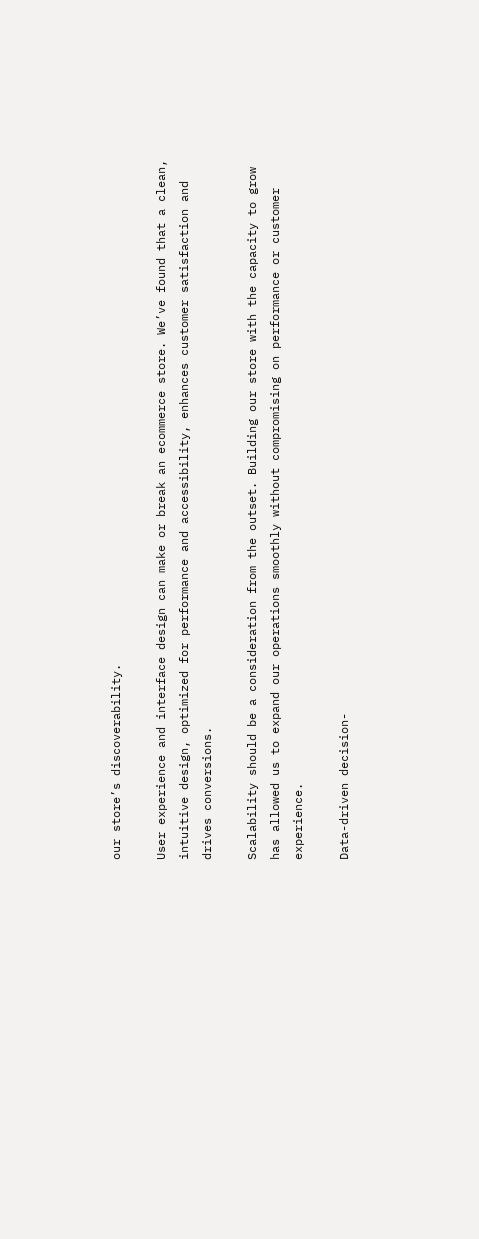our store’s discoverability.

User experience and interface design can make or break an ecommerce store. We’ve found that a clean, intuitive design, optimized for performance and accessibility, enhances customer satisfaction and drives conversions.

Scalability should be a consideration from the outset. Building our store with the capacity to grow has allowed us to expand our operations smoothly without compromising on performance or customer experience.

Data-driven decision-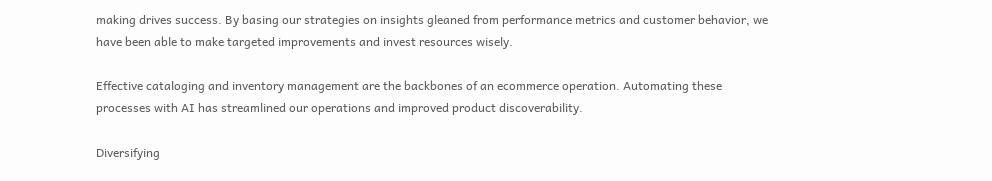making drives success. By basing our strategies on insights gleaned from performance metrics and customer behavior, we have been able to make targeted improvements and invest resources wisely.

Effective cataloging and inventory management are the backbones of an ecommerce operation. Automating these processes with AI has streamlined our operations and improved product discoverability.

Diversifying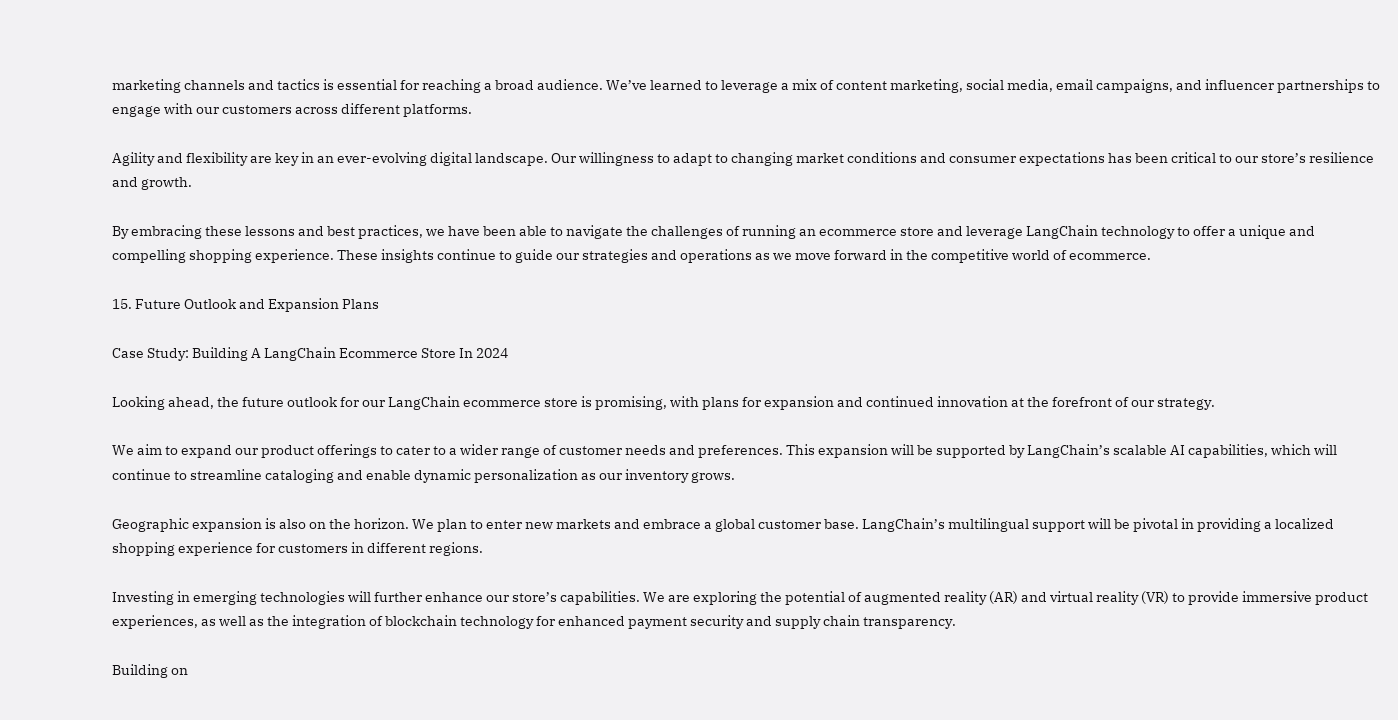marketing channels and tactics is essential for reaching a broad audience. We’ve learned to leverage a mix of content marketing, social media, email campaigns, and influencer partnerships to engage with our customers across different platforms.

Agility and flexibility are key in an ever-evolving digital landscape. Our willingness to adapt to changing market conditions and consumer expectations has been critical to our store’s resilience and growth.

By embracing these lessons and best practices, we have been able to navigate the challenges of running an ecommerce store and leverage LangChain technology to offer a unique and compelling shopping experience. These insights continue to guide our strategies and operations as we move forward in the competitive world of ecommerce.

15. Future Outlook and Expansion Plans

Case Study: Building A LangChain Ecommerce Store In 2024

Looking ahead, the future outlook for our LangChain ecommerce store is promising, with plans for expansion and continued innovation at the forefront of our strategy.

We aim to expand our product offerings to cater to a wider range of customer needs and preferences. This expansion will be supported by LangChain’s scalable AI capabilities, which will continue to streamline cataloging and enable dynamic personalization as our inventory grows.

Geographic expansion is also on the horizon. We plan to enter new markets and embrace a global customer base. LangChain’s multilingual support will be pivotal in providing a localized shopping experience for customers in different regions.

Investing in emerging technologies will further enhance our store’s capabilities. We are exploring the potential of augmented reality (AR) and virtual reality (VR) to provide immersive product experiences, as well as the integration of blockchain technology for enhanced payment security and supply chain transparency.

Building on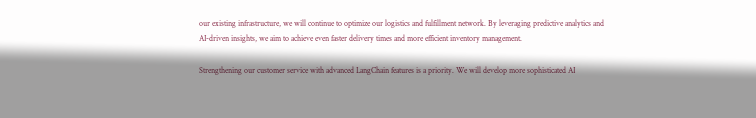our existing infrastructure, we will continue to optimize our logistics and fulfillment network. By leveraging predictive analytics and AI-driven insights, we aim to achieve even faster delivery times and more efficient inventory management.

Strengthening our customer service with advanced LangChain features is a priority. We will develop more sophisticated AI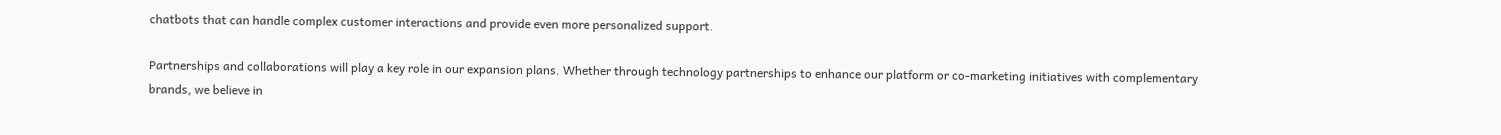chatbots that can handle complex customer interactions and provide even more personalized support.

Partnerships and collaborations will play a key role in our expansion plans. Whether through technology partnerships to enhance our platform or co-marketing initiatives with complementary brands, we believe in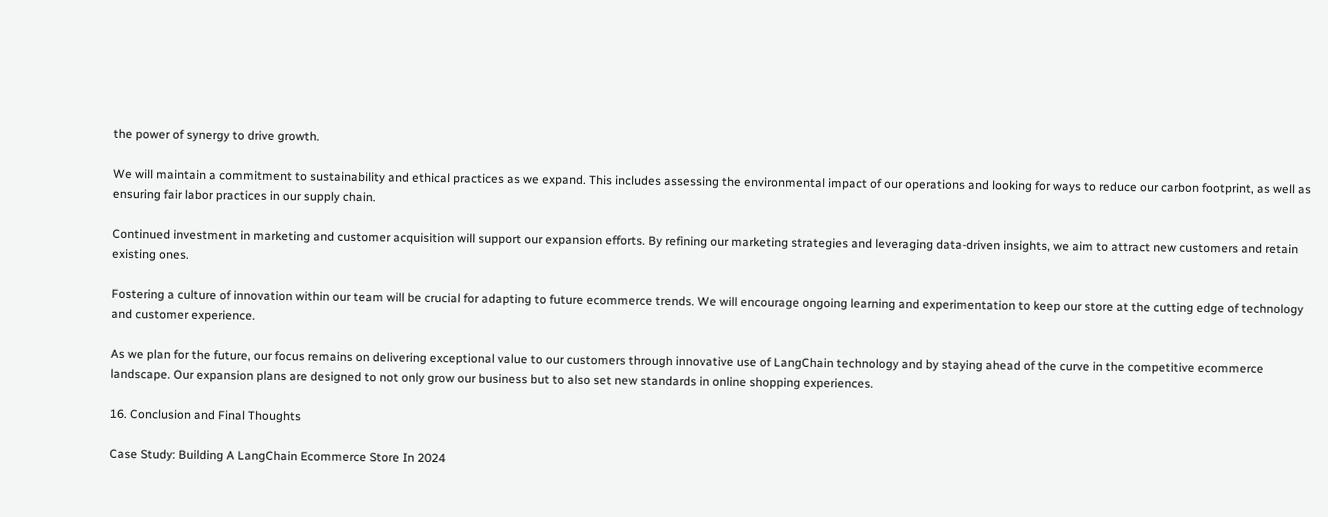the power of synergy to drive growth.

We will maintain a commitment to sustainability and ethical practices as we expand. This includes assessing the environmental impact of our operations and looking for ways to reduce our carbon footprint, as well as ensuring fair labor practices in our supply chain.

Continued investment in marketing and customer acquisition will support our expansion efforts. By refining our marketing strategies and leveraging data-driven insights, we aim to attract new customers and retain existing ones.

Fostering a culture of innovation within our team will be crucial for adapting to future ecommerce trends. We will encourage ongoing learning and experimentation to keep our store at the cutting edge of technology and customer experience.

As we plan for the future, our focus remains on delivering exceptional value to our customers through innovative use of LangChain technology and by staying ahead of the curve in the competitive ecommerce landscape. Our expansion plans are designed to not only grow our business but to also set new standards in online shopping experiences.

16. Conclusion and Final Thoughts

Case Study: Building A LangChain Ecommerce Store In 2024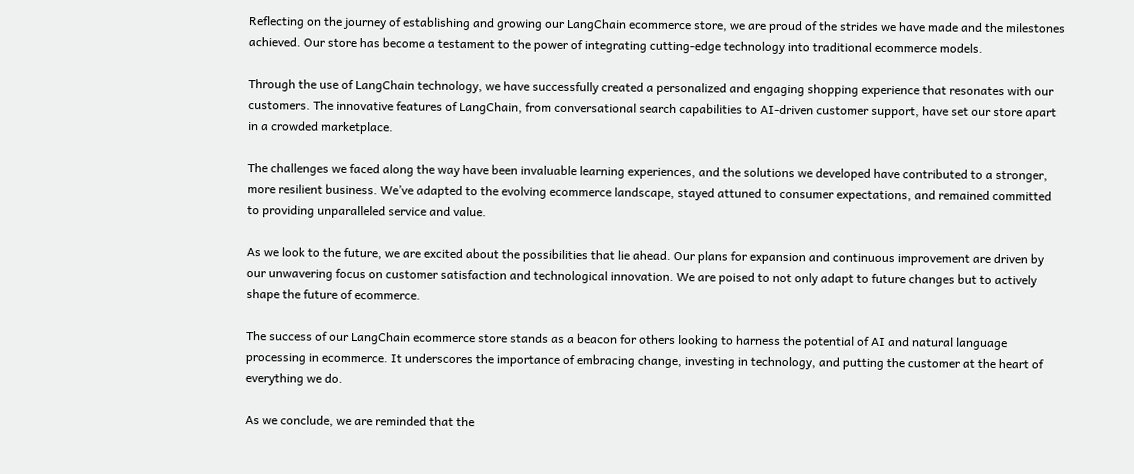Reflecting on the journey of establishing and growing our LangChain ecommerce store, we are proud of the strides we have made and the milestones achieved. Our store has become a testament to the power of integrating cutting-edge technology into traditional ecommerce models.

Through the use of LangChain technology, we have successfully created a personalized and engaging shopping experience that resonates with our customers. The innovative features of LangChain, from conversational search capabilities to AI-driven customer support, have set our store apart in a crowded marketplace.

The challenges we faced along the way have been invaluable learning experiences, and the solutions we developed have contributed to a stronger, more resilient business. We’ve adapted to the evolving ecommerce landscape, stayed attuned to consumer expectations, and remained committed to providing unparalleled service and value.

As we look to the future, we are excited about the possibilities that lie ahead. Our plans for expansion and continuous improvement are driven by our unwavering focus on customer satisfaction and technological innovation. We are poised to not only adapt to future changes but to actively shape the future of ecommerce.

The success of our LangChain ecommerce store stands as a beacon for others looking to harness the potential of AI and natural language processing in ecommerce. It underscores the importance of embracing change, investing in technology, and putting the customer at the heart of everything we do.

As we conclude, we are reminded that the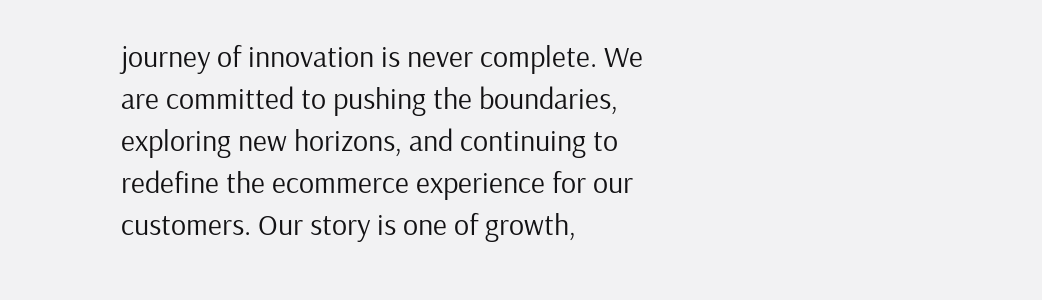journey of innovation is never complete. We are committed to pushing the boundaries, exploring new horizons, and continuing to redefine the ecommerce experience for our customers. Our story is one of growth,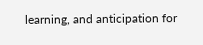learning, and anticipation for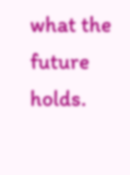what the future holds.